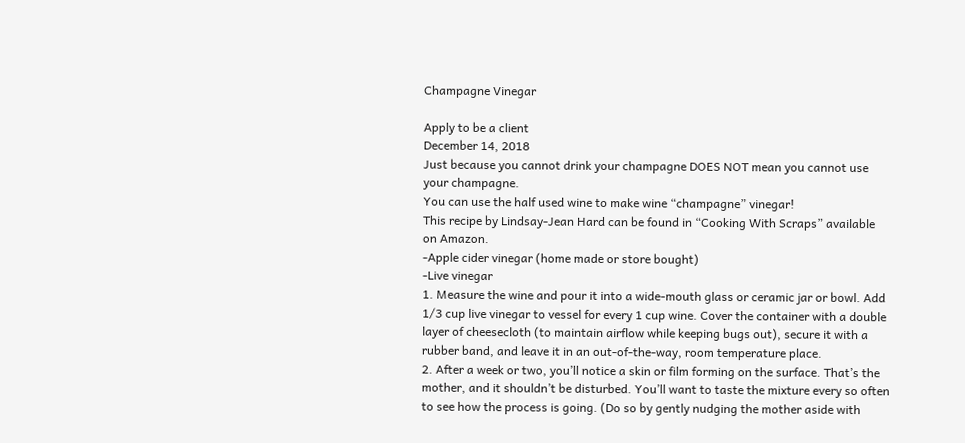Champagne Vinegar

Apply to be a client
December 14, 2018
Just because you cannot drink your champagne DOES NOT mean you cannot use your champagne.
You can use the half used wine to make wine “champagne” vinegar!
This recipe by Lindsay-Jean Hard can be found in “Cooking With Scraps” available on Amazon.
-Apple cider vinegar (home made or store bought)
-Live vinegar
1. Measure the wine and pour it into a wide-mouth glass or ceramic jar or bowl. Add 1/3 cup live vinegar to vessel for every 1 cup wine. Cover the container with a double layer of cheesecloth (to maintain airflow while keeping bugs out), secure it with a rubber band, and leave it in an out-of-the-way, room temperature place.
2. After a week or two, you’ll notice a skin or film forming on the surface. That’s the mother, and it shouldn’t be disturbed. You’ll want to taste the mixture every so often to see how the process is going. (Do so by gently nudging the mother aside with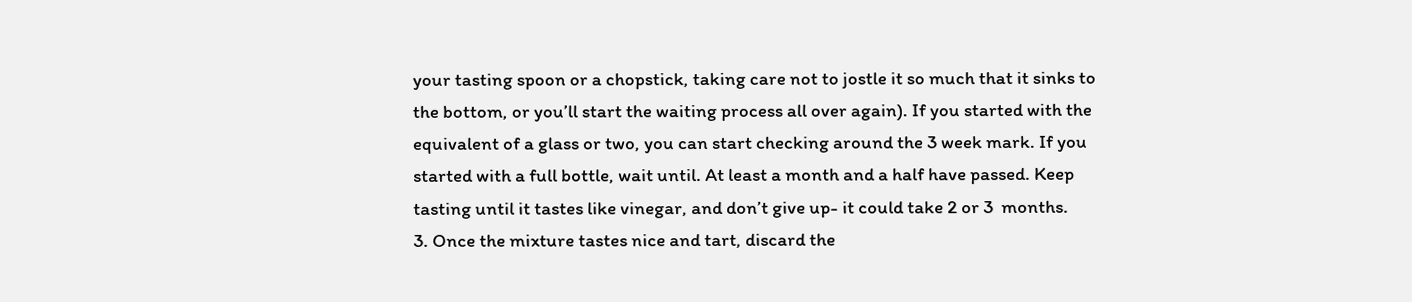your tasting spoon or a chopstick, taking care not to jostle it so much that it sinks to the bottom, or you’ll start the waiting process all over again). If you started with the equivalent of a glass or two, you can start checking around the 3 week mark. If you started with a full bottle, wait until. At least a month and a half have passed. Keep tasting until it tastes like vinegar, and don’t give up- it could take 2 or 3  months.
3. Once the mixture tastes nice and tart, discard the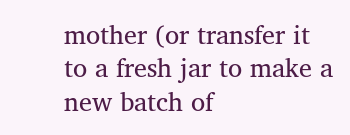mother (or transfer it to a fresh jar to make a new batch of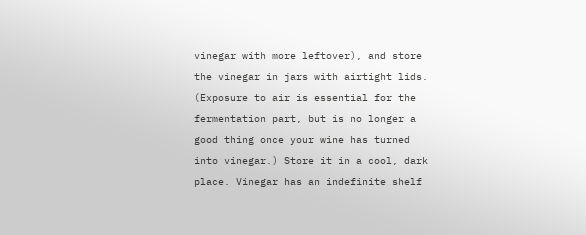vinegar with more leftover), and store the vinegar in jars with airtight lids. (Exposure to air is essential for the fermentation part, but is no longer a good thing once your wine has turned into vinegar.) Store it in a cool, dark place. Vinegar has an indefinite shelf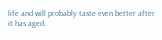life and will probably taste even better after it has aged.